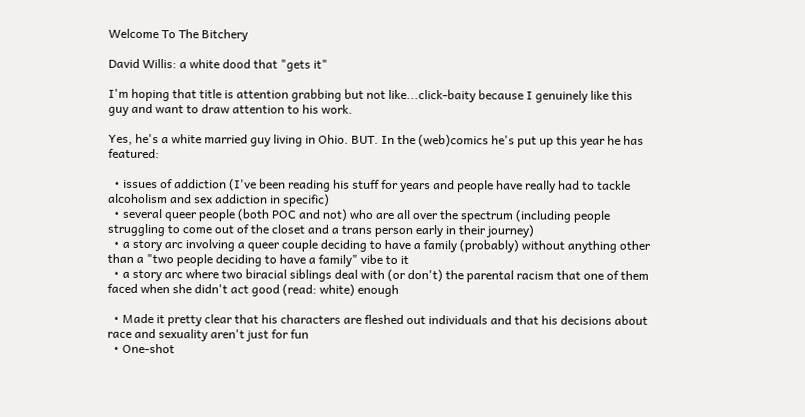Welcome To The Bitchery

David Willis: a white dood that "gets it"

I'm hoping that title is attention grabbing but not like...click-baity because I genuinely like this guy and want to draw attention to his work.

Yes, he's a white married guy living in Ohio. BUT. In the (web)comics he's put up this year he has featured:

  • issues of addiction (I've been reading his stuff for years and people have really had to tackle alcoholism and sex addiction in specific)
  • several queer people (both POC and not) who are all over the spectrum (including people struggling to come out of the closet and a trans person early in their journey)
  • a story arc involving a queer couple deciding to have a family (probably) without anything other than a "two people deciding to have a family" vibe to it
  • a story arc where two biracial siblings deal with (or don't) the parental racism that one of them faced when she didn't act good (read: white) enough

  • Made it pretty clear that his characters are fleshed out individuals and that his decisions about race and sexuality aren't just for fun
  • One-shot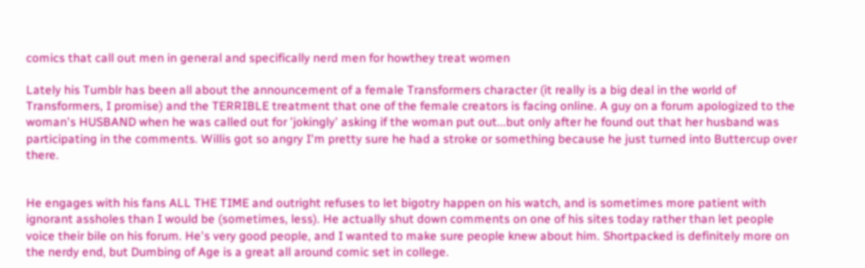comics that call out men in general and specifically nerd men for howthey treat women

Lately his Tumblr has been all about the announcement of a female Transformers character (it really is a big deal in the world of Transformers, I promise) and the TERRIBLE treatment that one of the female creators is facing online. A guy on a forum apologized to the woman's HUSBAND when he was called out for 'jokingly' asking if the woman put out...but only after he found out that her husband was participating in the comments. Willis got so angry I'm pretty sure he had a stroke or something because he just turned into Buttercup over there.


He engages with his fans ALL THE TIME and outright refuses to let bigotry happen on his watch, and is sometimes more patient with ignorant assholes than I would be (sometimes, less). He actually shut down comments on one of his sites today rather than let people voice their bile on his forum. He's very good people, and I wanted to make sure people knew about him. Shortpacked is definitely more on the nerdy end, but Dumbing of Age is a great all around comic set in college.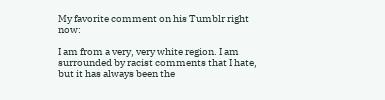My favorite comment on his Tumblr right now:

I am from a very, very white region. I am surrounded by racist comments that I hate, but it has always been the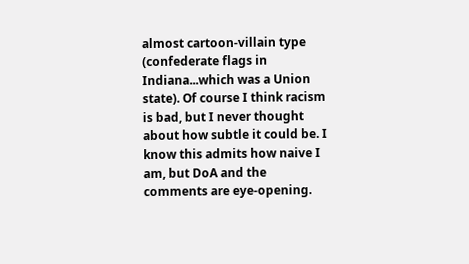almost cartoon-villain type (confederate flags in Indiana...which was a Union state). Of course I think racism is bad, but I never thought about how subtle it could be. I know this admits how naive I am, but DoA and the comments are eye-opening.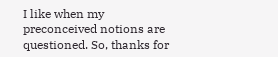I like when my preconceived notions are questioned. So, thanks for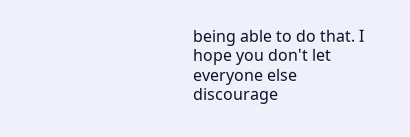being able to do that. I hope you don't let everyone else discourage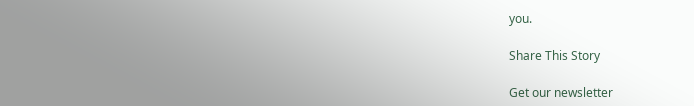you.

Share This Story

Get our newsletter